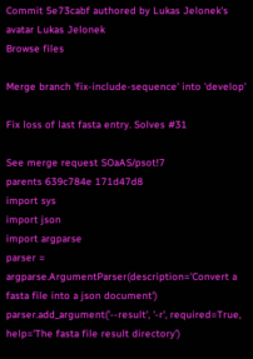Commit 5e73cabf authored by Lukas Jelonek's avatar Lukas Jelonek
Browse files

Merge branch 'fix-include-sequence' into 'develop'

Fix loss of last fasta entry. Solves #31

See merge request SOaAS/psot!7
parents 639c784e 171d47d8
import sys
import json
import argparse
parser = argparse.ArgumentParser(description='Convert a fasta file into a json document')
parser.add_argument('--result', '-r', required=True, help='The fasta file result directory')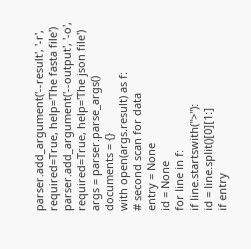parser.add_argument('--result', '-r', required=True, help='The fasta file')
parser.add_argument('--output', '-o', required=True, help='The json file')
args = parser.parse_args()
documents = {}
with open(args.result) as f:
# second scan for data
entry = None
id = None
for line in f:
if line.startswith(">"):
id = line.split()[0][1:]
if entry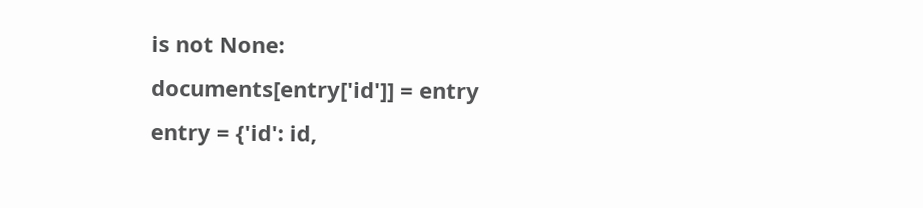is not None:
documents[entry['id']] = entry
entry = {'id': id,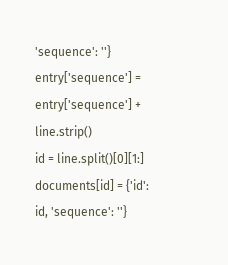'sequence': ''}
entry['sequence'] = entry['sequence'] + line.strip()
id = line.split()[0][1:]
documents[id] = {'id': id, 'sequence': ''}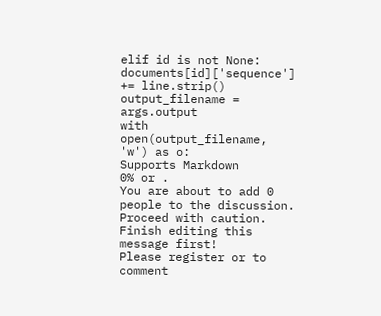elif id is not None:
documents[id]['sequence'] += line.strip()
output_filename = args.output
with open(output_filename, 'w') as o:
Supports Markdown
0% or .
You are about to add 0 people to the discussion. Proceed with caution.
Finish editing this message first!
Please register or to comment